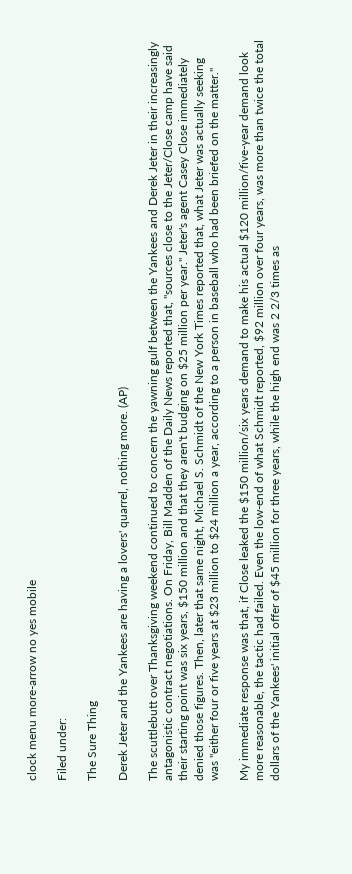clock menu more-arrow no yes mobile

Filed under:

The Sure Thing

Derek Jeter and the Yankees are having a lovers' quarrel, nothing more. (AP)

The scuttlebutt over Thanksgiving weekend continued to concern the yawning gulf between the Yankees and Derek Jeter in their increasingly antagonistic contract negotiations. On Friday, Bill Madden of the Daily News reported that, "sources close to the Jeter/Close camp have said their starting point was six years, $150 million and that they aren't budging on $25 million per year." Jeter's agent Casey Close immediately denied those figures. Then, later that same night, Michael S. Schmidt of the New York Times reported that, what Jeter was actually seeking was "either four or five years at $23 million to $24 million a year, according to a person in baseball who had been briefed on the matter."

My immediate response was that, if Close leaked the $150 million/six years demand to make his actual $120 million/five-year demand look more reasonable, the tactic had failed. Even the low-end of what Schmidt reported, $92 million over four years, was more than twice the total dollars of the Yankees' initial offer of $45 million for three years, while the high end was 2 2/3 times as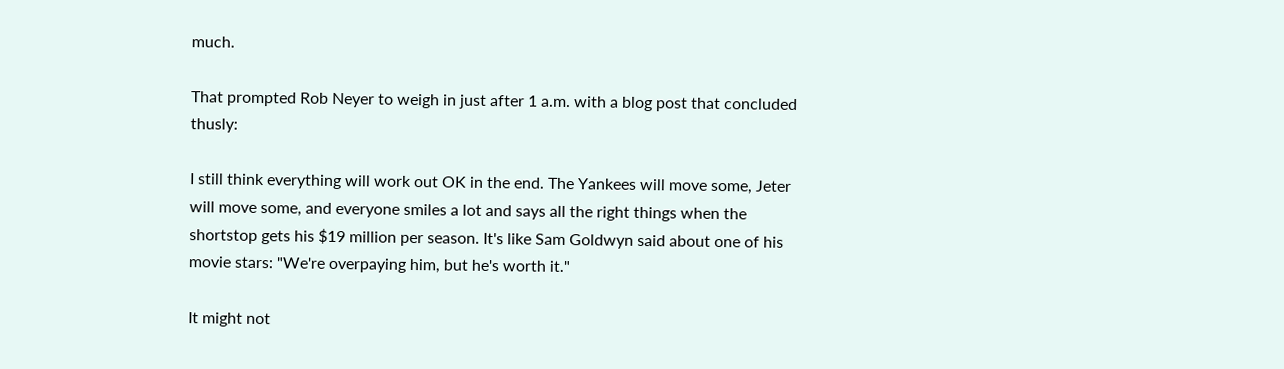much.

That prompted Rob Neyer to weigh in just after 1 a.m. with a blog post that concluded thusly:

I still think everything will work out OK in the end. The Yankees will move some, Jeter will move some, and everyone smiles a lot and says all the right things when the shortstop gets his $19 million per season. It's like Sam Goldwyn said about one of his movie stars: "We're overpaying him, but he's worth it."

It might not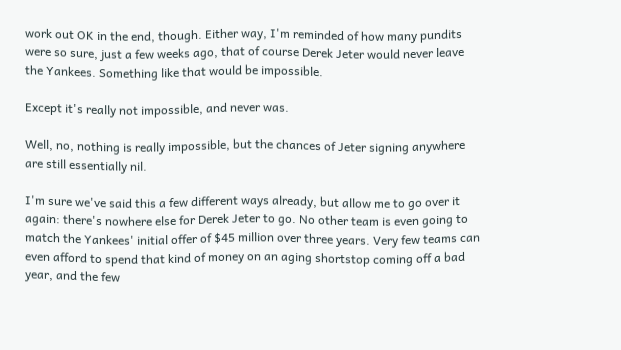work out OK in the end, though. Either way, I'm reminded of how many pundits were so sure, just a few weeks ago, that of course Derek Jeter would never leave the Yankees. Something like that would be impossible.

Except it's really not impossible, and never was.

Well, no, nothing is really impossible, but the chances of Jeter signing anywhere are still essentially nil.

I'm sure we've said this a few different ways already, but allow me to go over it again: there's nowhere else for Derek Jeter to go. No other team is even going to match the Yankees' initial offer of $45 million over three years. Very few teams can even afford to spend that kind of money on an aging shortstop coming off a bad year, and the few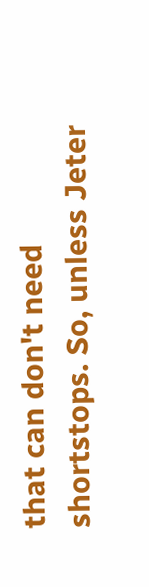that can don't need shortstops. So, unless Jeter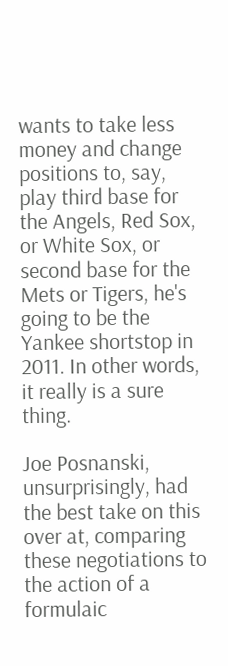wants to take less money and change positions to, say, play third base for the Angels, Red Sox, or White Sox, or second base for the Mets or Tigers, he's going to be the Yankee shortstop in 2011. In other words, it really is a sure thing.

Joe Posnanski, unsurprisingly, had the best take on this over at, comparing these negotiations to the action of a formulaic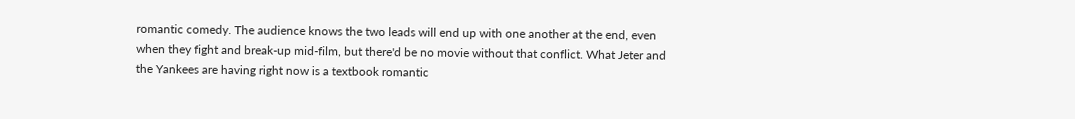romantic comedy. The audience knows the two leads will end up with one another at the end, even when they fight and break-up mid-film, but there'd be no movie without that conflict. What Jeter and the Yankees are having right now is a textbook romantic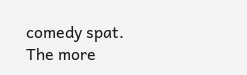comedy spat. The more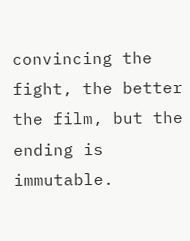convincing the fight, the better the film, but the ending is immutable.